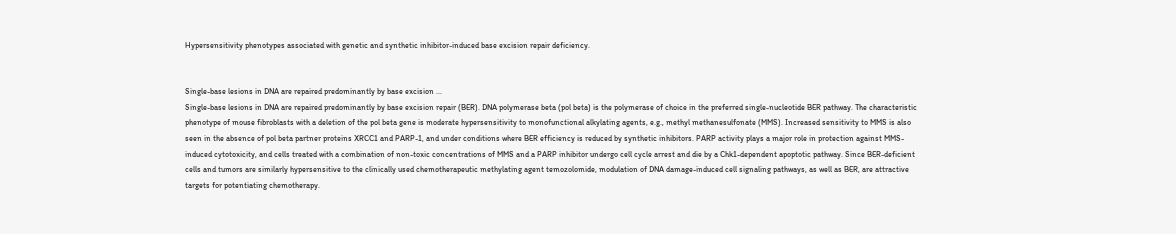Hypersensitivity phenotypes associated with genetic and synthetic inhibitor-induced base excision repair deficiency.


Single-base lesions in DNA are repaired predominantly by base excision ...
Single-base lesions in DNA are repaired predominantly by base excision repair (BER). DNA polymerase beta (pol beta) is the polymerase of choice in the preferred single-nucleotide BER pathway. The characteristic phenotype of mouse fibroblasts with a deletion of the pol beta gene is moderate hypersensitivity to monofunctional alkylating agents, e.g., methyl methanesulfonate (MMS). Increased sensitivity to MMS is also seen in the absence of pol beta partner proteins XRCC1 and PARP-1, and under conditions where BER efficiency is reduced by synthetic inhibitors. PARP activity plays a major role in protection against MMS-induced cytotoxicity, and cells treated with a combination of non-toxic concentrations of MMS and a PARP inhibitor undergo cell cycle arrest and die by a Chk1-dependent apoptotic pathway. Since BER-deficient cells and tumors are similarly hypersensitive to the clinically used chemotherapeutic methylating agent temozolomide, modulation of DNA damage-induced cell signaling pathways, as well as BER, are attractive targets for potentiating chemotherapy.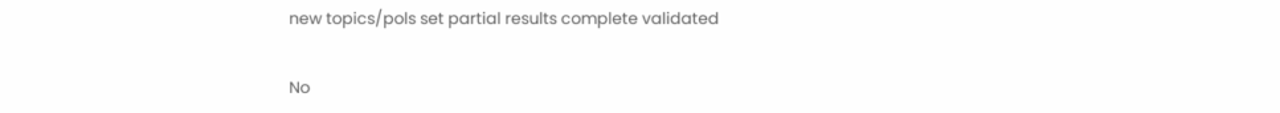new topics/pols set partial results complete validated


No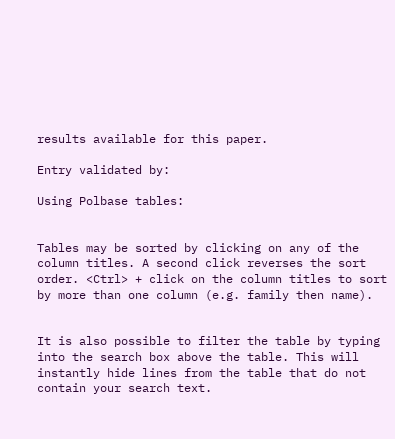results available for this paper.

Entry validated by:

Using Polbase tables:


Tables may be sorted by clicking on any of the column titles. A second click reverses the sort order. <Ctrl> + click on the column titles to sort by more than one column (e.g. family then name).


It is also possible to filter the table by typing into the search box above the table. This will instantly hide lines from the table that do not contain your search text.